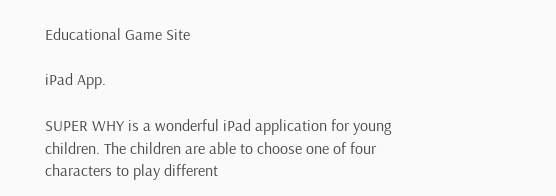Educational Game Site

iPad App.

SUPER WHY is a wonderful iPad application for young children. The children are able to choose one of four characters to play different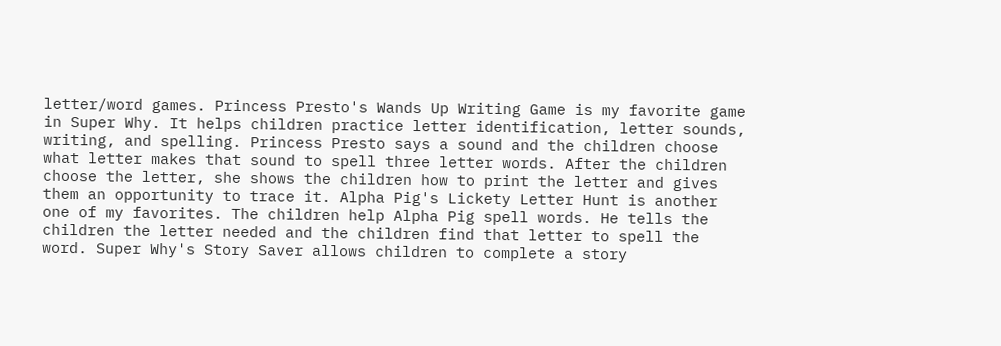letter/word games. Princess Presto's Wands Up Writing Game is my favorite game in Super Why. It helps children practice letter identification, letter sounds, writing, and spelling. Princess Presto says a sound and the children choose what letter makes that sound to spell three letter words. After the children choose the letter, she shows the children how to print the letter and gives them an opportunity to trace it. Alpha Pig's Lickety Letter Hunt is another one of my favorites. The children help Alpha Pig spell words. He tells the children the letter needed and the children find that letter to spell the word. Super Why's Story Saver allows children to complete a story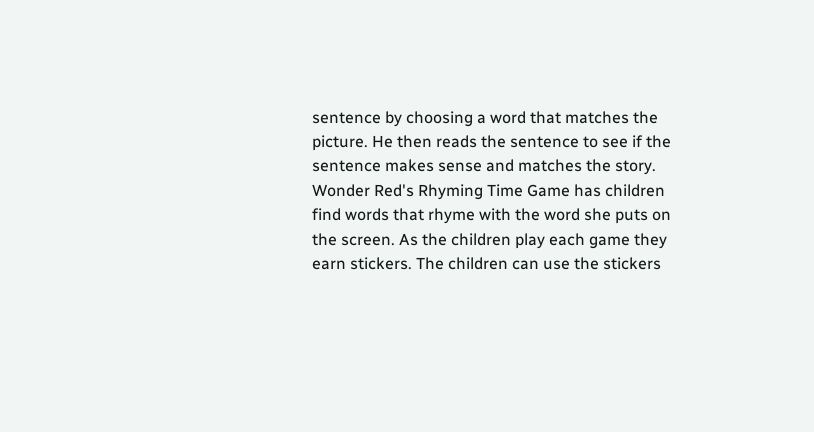sentence by choosing a word that matches the picture. He then reads the sentence to see if the sentence makes sense and matches the story. Wonder Red's Rhyming Time Game has children find words that rhyme with the word she puts on the screen. As the children play each game they earn stickers. The children can use the stickers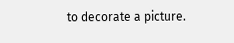to decorate a picture.